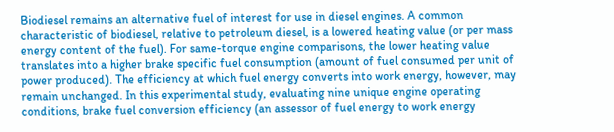Biodiesel remains an alternative fuel of interest for use in diesel engines. A common characteristic of biodiesel, relative to petroleum diesel, is a lowered heating value (or per mass energy content of the fuel). For same-torque engine comparisons, the lower heating value translates into a higher brake specific fuel consumption (amount of fuel consumed per unit of power produced). The efficiency at which fuel energy converts into work energy, however, may remain unchanged. In this experimental study, evaluating nine unique engine operating conditions, brake fuel conversion efficiency (an assessor of fuel energy to work energy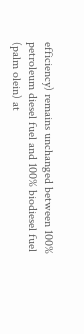efficiency) remains unchanged between 100% petroleum diesel fuel and 100% biodiesel fuel (palm olein) at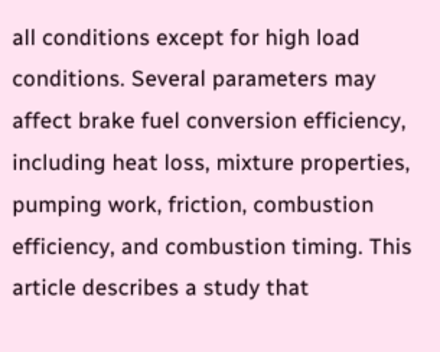all conditions except for high load conditions. Several parameters may affect brake fuel conversion efficiency, including heat loss, mixture properties, pumping work, friction, combustion efficiency, and combustion timing. This article describes a study that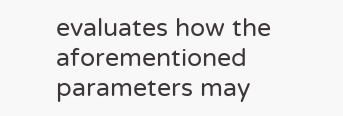evaluates how the aforementioned parameters may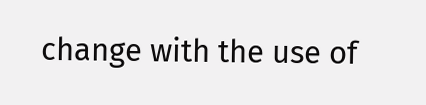change with the use of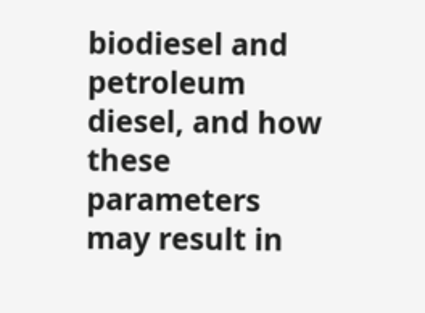biodiesel and petroleum diesel, and how these parameters may result in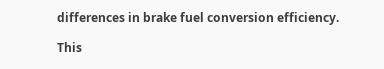differences in brake fuel conversion efficiency.

This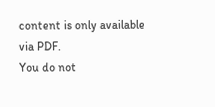content is only available via PDF.
You do not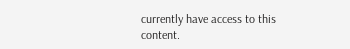currently have access to this content.